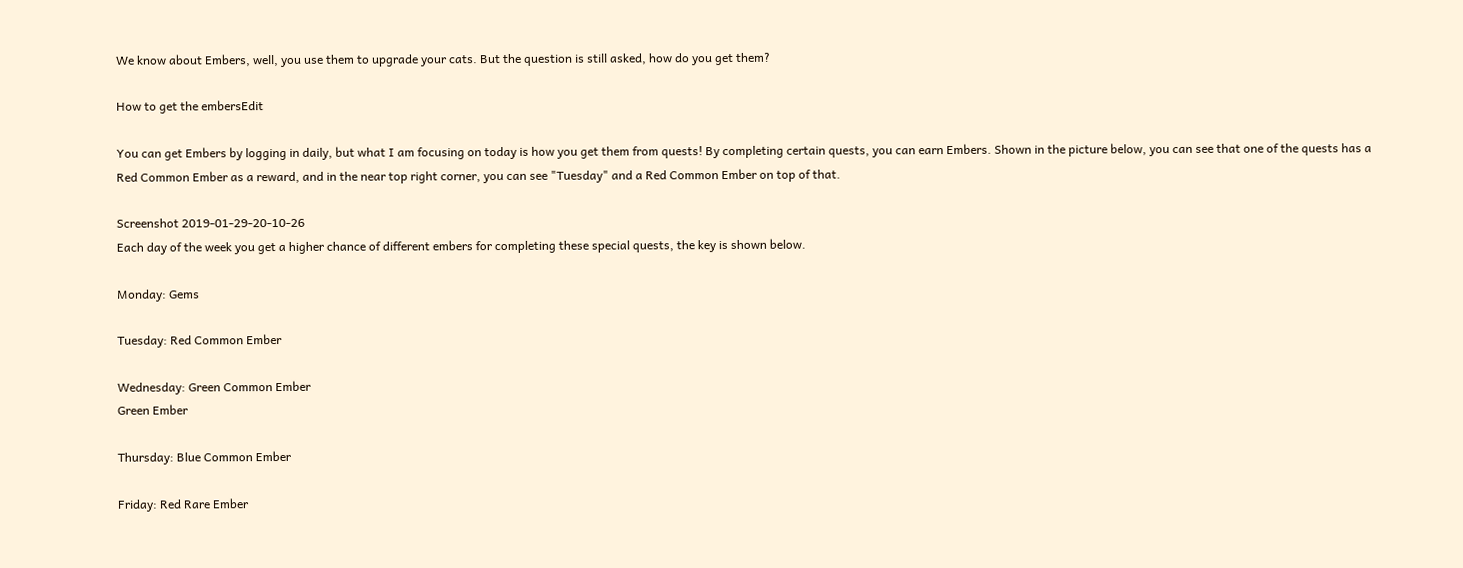We know about Embers, well, you use them to upgrade your cats. But the question is still asked, how do you get them?

How to get the embersEdit

You can get Embers by logging in daily, but what I am focusing on today is how you get them from quests! By completing certain quests, you can earn Embers. Shown in the picture below, you can see that one of the quests has a Red Common Ember as a reward, and in the near top right corner, you can see "Tuesday" and a Red Common Ember on top of that.

Screenshot 2019-01-29-20-10-26
Each day of the week you get a higher chance of different embers for completing these special quests, the key is shown below.

Monday: Gems

Tuesday: Red Common Ember

Wednesday: Green Common Ember
Green Ember

Thursday: Blue Common Ember

Friday: Red Rare Ember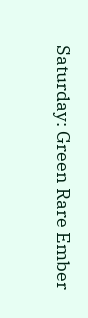Saturday: Green Rare Ember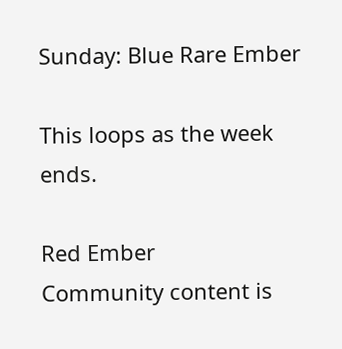Sunday: Blue Rare Ember

This loops as the week ends.

Red Ember
Community content is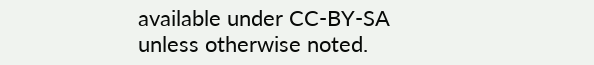available under CC-BY-SA unless otherwise noted.